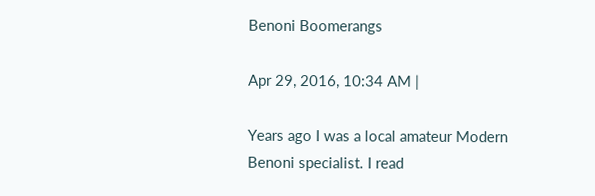Benoni Boomerangs

Apr 29, 2016, 10:34 AM |

Years ago I was a local amateur Modern Benoni specialist. I read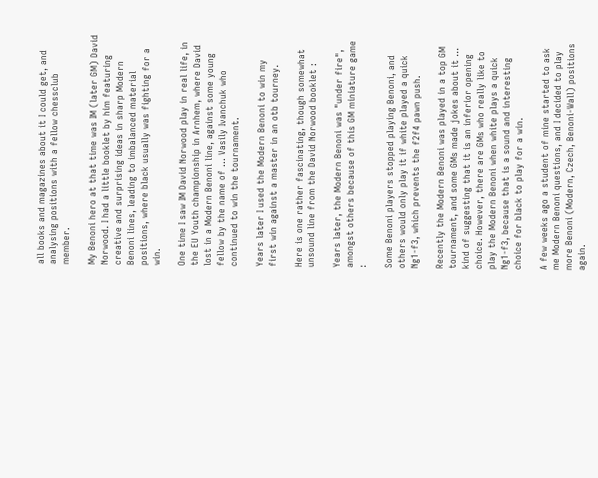all books and magazines about it I could get, and analysing positions with a fellow chessclub member.

My Benoni hero at that time was IM (later GM) David Norwood. I had a little booklet by him featuring creative and surprising ideas in sharp Modern Benoni lines, leading to imbalanced material positions, where black usually was fighting for a win.

One time I saw IM David Norwood play in real life, in the EU Youth championship in Arnhem, where David lost in a Modern Benoni line, against some young fellow by the name of ... Vasily Ivanchuk who continued to win the tournament.

Years later I used the Modern Benoni to win my first win against a master in an otb tourney.

Here is one rather fascinating, though somewhat unsound line from the David Norwood booklet :

Years later, the Modern Benoni was "under fire", amongst others because of this GM miniature game :

Some Benoni players stopped playing Benoni, and others would only play it if white played a quick Ng1-f3, which prevents the f2f4 pawn push.

Recently the Modern Benoni was played in a top GM tournament, and some GMs made jokes about it ... kind of suggesting that it is an inferior opening choice. However, there are GMs who really like to play the Modern Benoni when white plays a quick Ng1-f3, because that is a sound and interesting choice for black to play for a win.

A few weeks ago a student of mine started to ask me Modern Benoni questions, and I decided to play more Benoni (Modern, Czech, Benoni-Wall) positions again.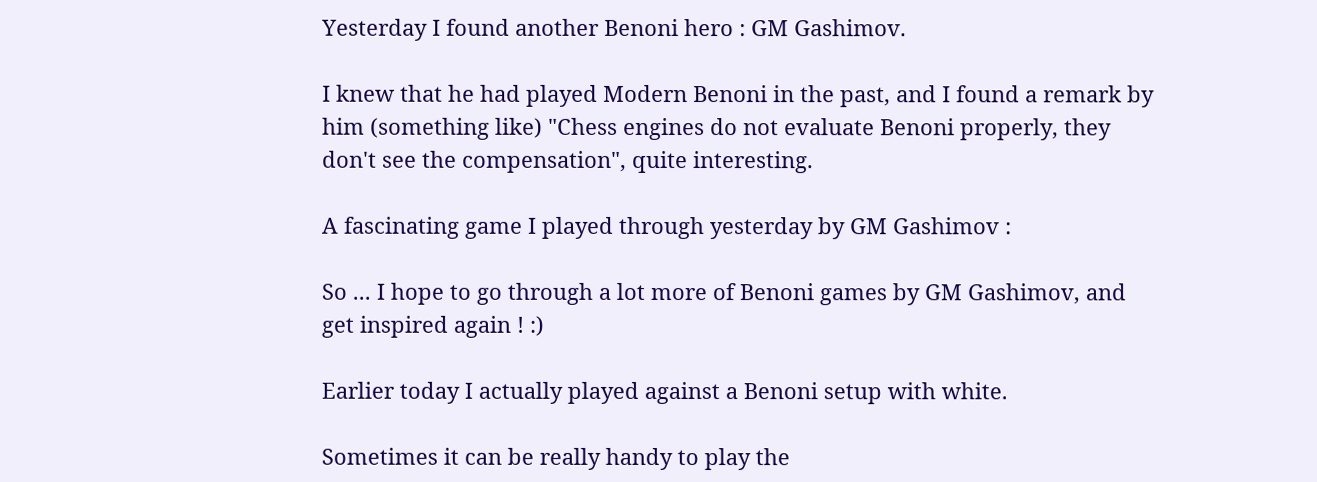Yesterday I found another Benoni hero : GM Gashimov.

I knew that he had played Modern Benoni in the past, and I found a remark by him (something like) "Chess engines do not evaluate Benoni properly, they don't see the compensation", quite interesting.

A fascinating game I played through yesterday by GM Gashimov :

So ... I hope to go through a lot more of Benoni games by GM Gashimov, and get inspired again ! :)

Earlier today I actually played against a Benoni setup with white.

Sometimes it can be really handy to play the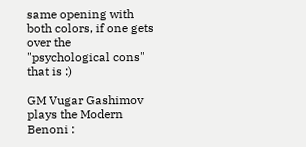same opening with both colors, if one gets over the "psychological cons" that is :)

GM Vugar Gashimov plays the Modern Benoni :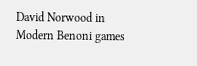David Norwood in Modern Benoni games